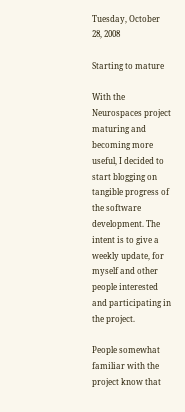Tuesday, October 28, 2008

Starting to mature

With the Neurospaces project maturing and becoming more useful, I decided to start blogging on tangible progress of the software development. The intent is to give a weekly update, for myself and other people interested and participating in the project.

People somewhat familiar with the project know that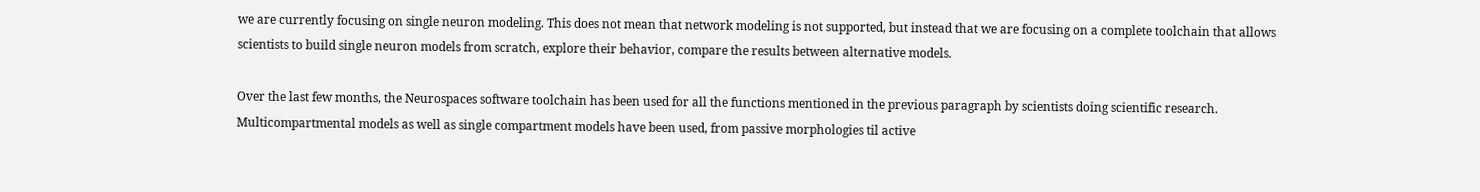we are currently focusing on single neuron modeling. This does not mean that network modeling is not supported, but instead that we are focusing on a complete toolchain that allows scientists to build single neuron models from scratch, explore their behavior, compare the results between alternative models.

Over the last few months, the Neurospaces software toolchain has been used for all the functions mentioned in the previous paragraph by scientists doing scientific research. Multicompartmental models as well as single compartment models have been used, from passive morphologies til active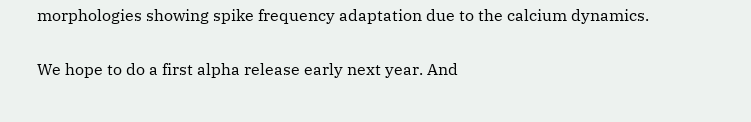morphologies showing spike frequency adaptation due to the calcium dynamics.

We hope to do a first alpha release early next year. And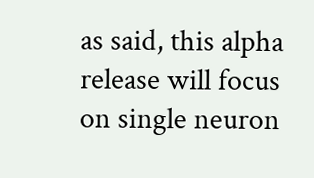as said, this alpha release will focus on single neuron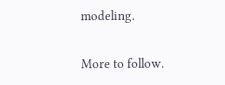modeling.

More to follow.